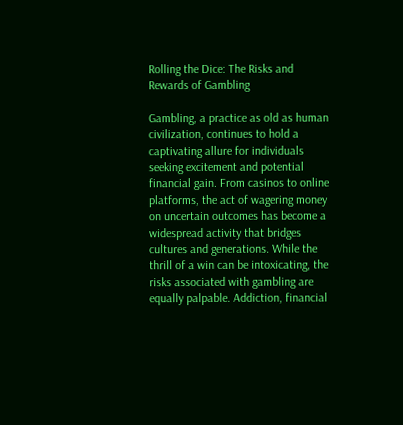Rolling the Dice: The Risks and Rewards of Gambling

Gambling, a practice as old as human civilization, continues to hold a captivating allure for individuals seeking excitement and potential financial gain. From casinos to online platforms, the act of wagering money on uncertain outcomes has become a widespread activity that bridges cultures and generations. While the thrill of a win can be intoxicating, the risks associated with gambling are equally palpable. Addiction, financial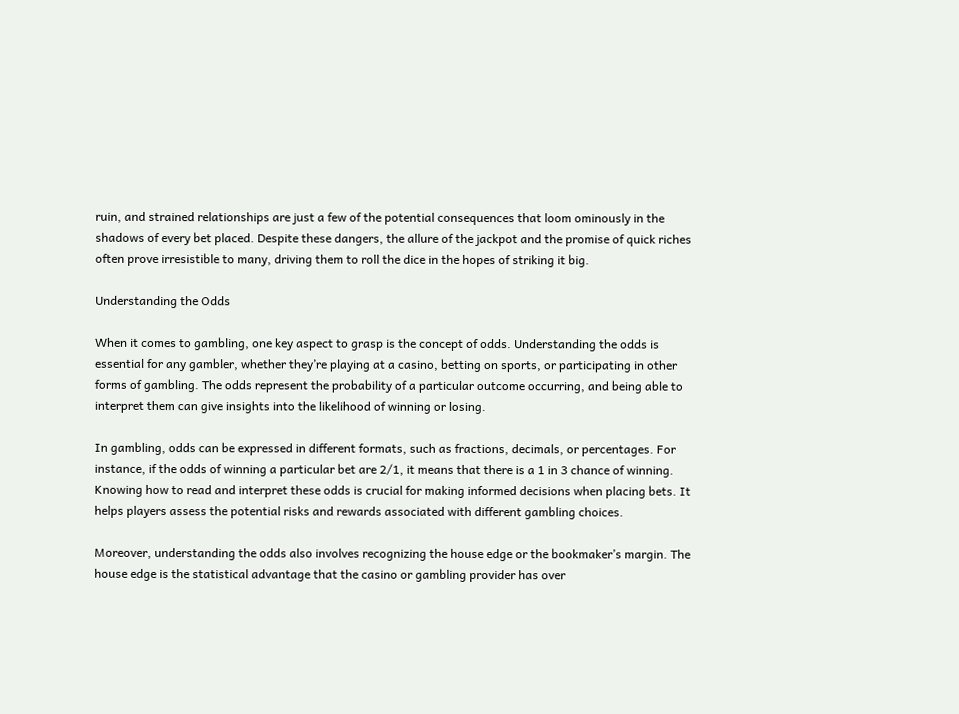ruin, and strained relationships are just a few of the potential consequences that loom ominously in the shadows of every bet placed. Despite these dangers, the allure of the jackpot and the promise of quick riches often prove irresistible to many, driving them to roll the dice in the hopes of striking it big.

Understanding the Odds

When it comes to gambling, one key aspect to grasp is the concept of odds. Understanding the odds is essential for any gambler, whether they’re playing at a casino, betting on sports, or participating in other forms of gambling. The odds represent the probability of a particular outcome occurring, and being able to interpret them can give insights into the likelihood of winning or losing.

In gambling, odds can be expressed in different formats, such as fractions, decimals, or percentages. For instance, if the odds of winning a particular bet are 2/1, it means that there is a 1 in 3 chance of winning. Knowing how to read and interpret these odds is crucial for making informed decisions when placing bets. It helps players assess the potential risks and rewards associated with different gambling choices.

Moreover, understanding the odds also involves recognizing the house edge or the bookmaker’s margin. The house edge is the statistical advantage that the casino or gambling provider has over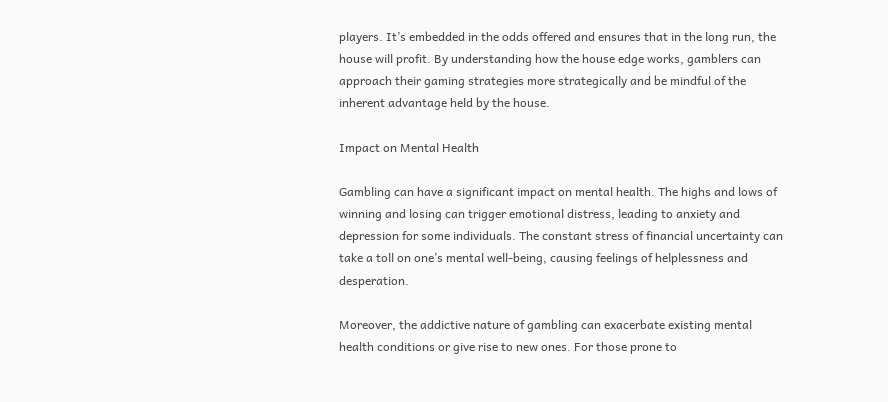players. It’s embedded in the odds offered and ensures that in the long run, the house will profit. By understanding how the house edge works, gamblers can approach their gaming strategies more strategically and be mindful of the inherent advantage held by the house.

Impact on Mental Health

Gambling can have a significant impact on mental health. The highs and lows of winning and losing can trigger emotional distress, leading to anxiety and depression for some individuals. The constant stress of financial uncertainty can take a toll on one’s mental well-being, causing feelings of helplessness and desperation.

Moreover, the addictive nature of gambling can exacerbate existing mental health conditions or give rise to new ones. For those prone to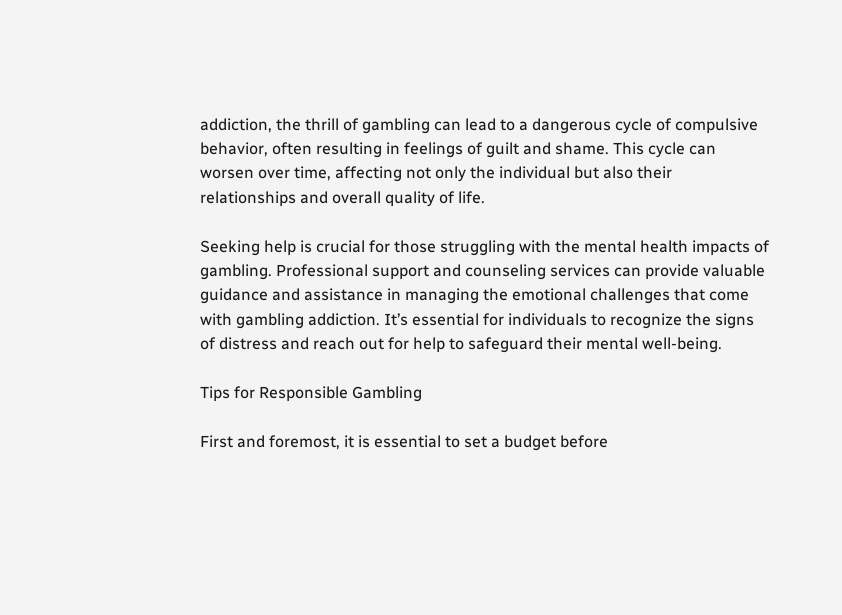addiction, the thrill of gambling can lead to a dangerous cycle of compulsive behavior, often resulting in feelings of guilt and shame. This cycle can worsen over time, affecting not only the individual but also their relationships and overall quality of life.

Seeking help is crucial for those struggling with the mental health impacts of gambling. Professional support and counseling services can provide valuable guidance and assistance in managing the emotional challenges that come with gambling addiction. It’s essential for individuals to recognize the signs of distress and reach out for help to safeguard their mental well-being.

Tips for Responsible Gambling

First and foremost, it is essential to set a budget before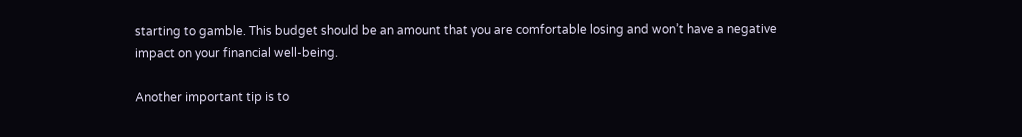starting to gamble. This budget should be an amount that you are comfortable losing and won’t have a negative impact on your financial well-being.

Another important tip is to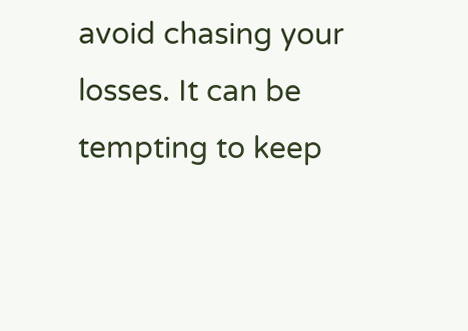avoid chasing your losses. It can be tempting to keep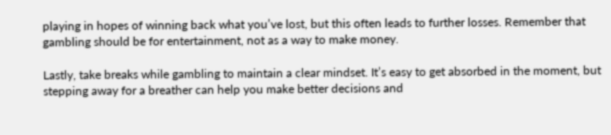playing in hopes of winning back what you’ve lost, but this often leads to further losses. Remember that gambling should be for entertainment, not as a way to make money.

Lastly, take breaks while gambling to maintain a clear mindset. It’s easy to get absorbed in the moment, but stepping away for a breather can help you make better decisions and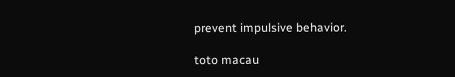prevent impulsive behavior.

toto macau